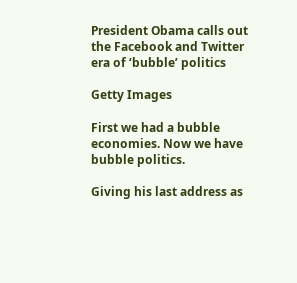President Obama calls out the Facebook and Twitter era of ‘bubble’ politics

Getty Images

First we had a bubble economies. Now we have bubble politics.

Giving his last address as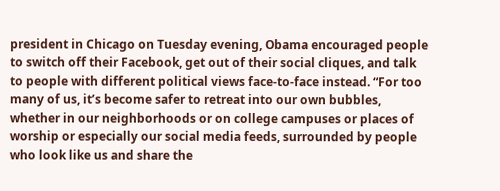president in Chicago on Tuesday evening, Obama encouraged people to switch off their Facebook, get out of their social cliques, and talk to people with different political views face-to-face instead. “For too many of us, it’s become safer to retreat into our own bubbles, whether in our neighborhoods or on college campuses or places of worship or especially our social media feeds, surrounded by people who look like us and share the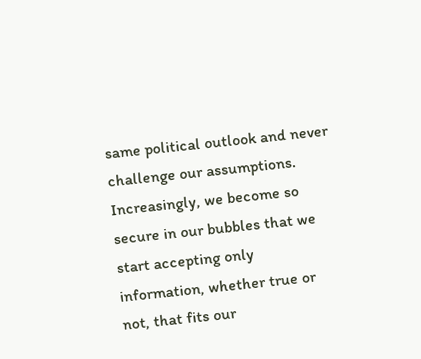same political outlook and never challenge our assumptions. Increasingly, we become so secure in our bubbles that we start accepting only information, whether true or not, that fits our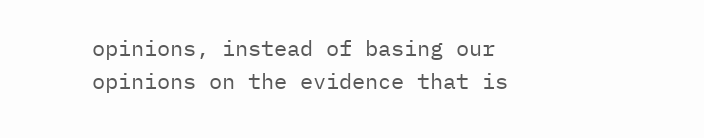opinions, instead of basing our opinions on the evidence that is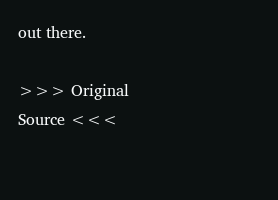out there.

>>> Original Source <<<